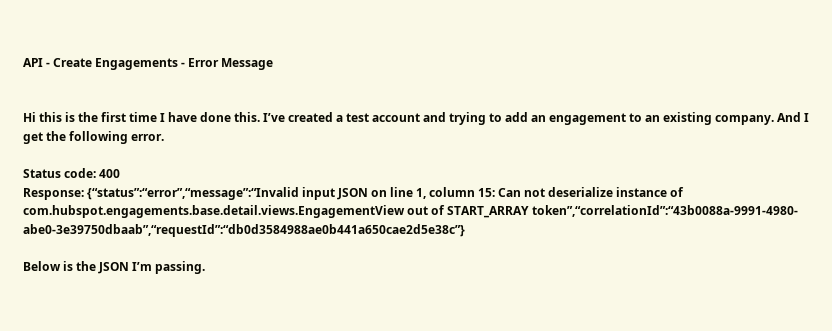API - Create Engagements - Error Message


Hi this is the first time I have done this. I’ve created a test account and trying to add an engagement to an existing company. And I get the following error.

Status code: 400
Response: {“status”:“error”,“message”:“Invalid input JSON on line 1, column 15: Can not deserialize instance of com.hubspot.engagements.base.detail.views.EngagementView out of START_ARRAY token”,“correlationId”:“43b0088a-9991-4980-abe0-3e39750dbaab”,“requestId”:“db0d3584988ae0b441a650cae2d5e38c”}

Below is the JSON I’m passing.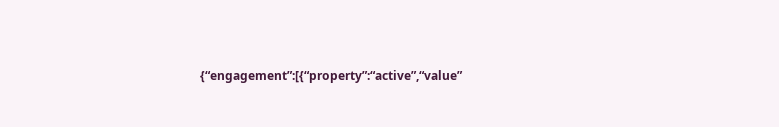{“engagement”:[{“property”:“active”,“value”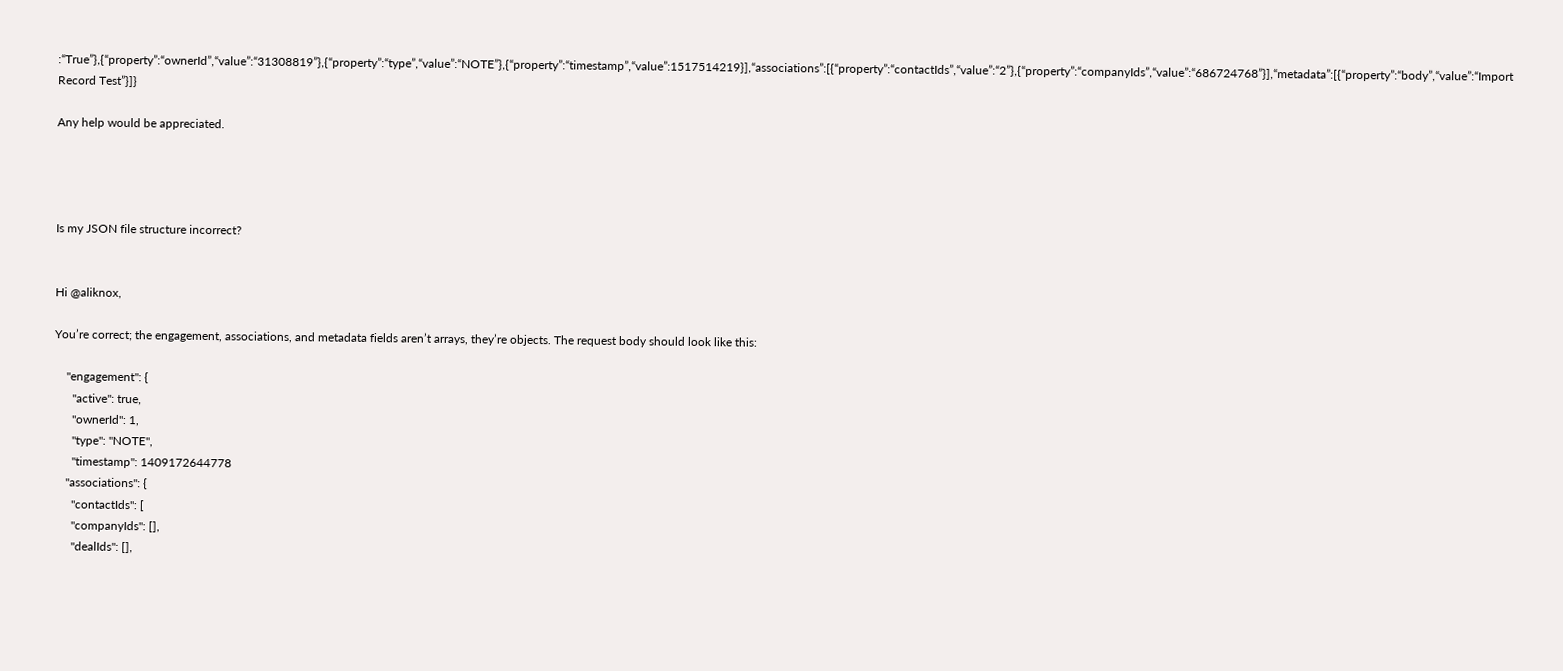:“True”},{“property”:“ownerId”,“value”:“31308819”},{“property”:“type”,“value”:“NOTE”},{“property”:“timestamp”,“value”:1517514219}],“associations”:[{“property”:“contactIds”,“value”:“2”},{“property”:“companyIds”,“value”:“686724768”}],“metadata”:[{“property”:“body”,“value”:“Import Record Test”}]}

Any help would be appreciated.




Is my JSON file structure incorrect?


Hi @aliknox,

You’re correct; the engagement, associations, and metadata fields aren’t arrays, they’re objects. The request body should look like this:

    "engagement": {
      "active": true,
      "ownerId": 1,
      "type": "NOTE",
      "timestamp": 1409172644778
    "associations": {
      "contactIds": [
      "companyIds": [],
      "dealIds": [],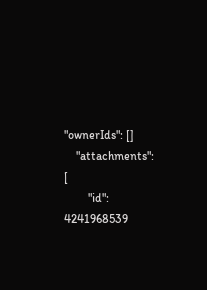"ownerIds": []
    "attachments": [
        "id": 4241968539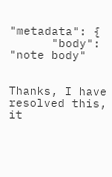"metadata": {
      "body": "note body"


Thanks, I have resolved this, it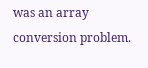was an array conversion problem.